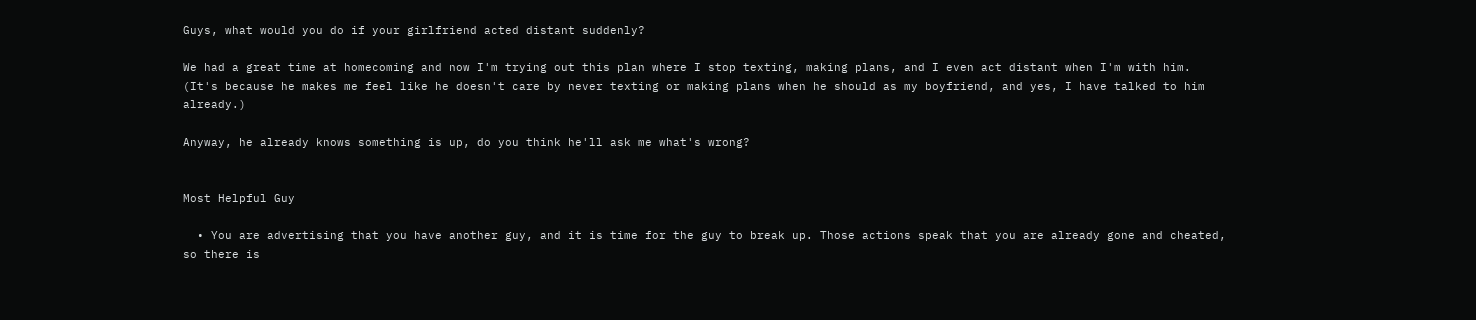Guys, what would you do if your girlfriend acted distant suddenly?

We had a great time at homecoming and now I'm trying out this plan where I stop texting, making plans, and I even act distant when I'm with him. (It's because he makes me feel like he doesn't care by never texting or making plans when he should as my boyfriend, and yes, I have talked to him already.)

Anyway, he already knows something is up, do you think he'll ask me what's wrong?


Most Helpful Guy

  • You are advertising that you have another guy, and it is time for the guy to break up. Those actions speak that you are already gone and cheated, so there is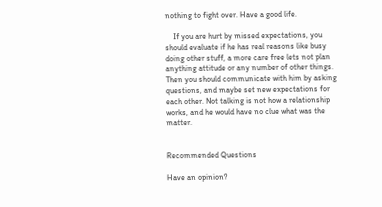nothing to fight over. Have a good life.

    If you are hurt by missed expectations, you should evaluate if he has real reasons like busy doing other stuff, a more care free lets not plan anything attitude or any number of other things. Then you should communicate with him by asking questions, and maybe set new expectations for each other. Not talking is not how a relationship works, and he would have no clue what was the matter.


Recommended Questions

Have an opinion?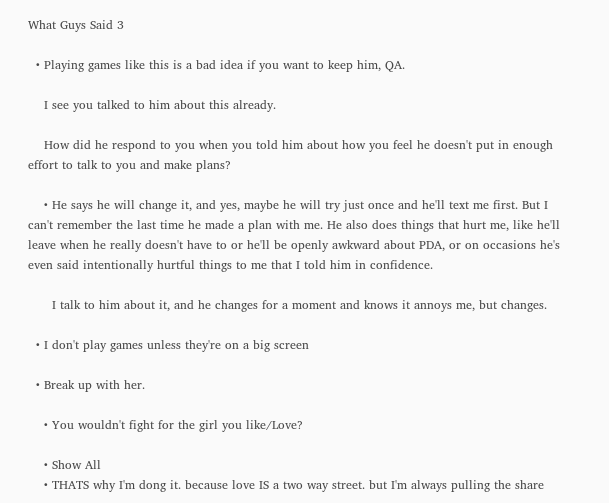What Guys Said 3

  • Playing games like this is a bad idea if you want to keep him, QA.

    I see you talked to him about this already.

    How did he respond to you when you told him about how you feel he doesn't put in enough effort to talk to you and make plans?

    • He says he will change it, and yes, maybe he will try just once and he'll text me first. But I can't remember the last time he made a plan with me. He also does things that hurt me, like he'll leave when he really doesn't have to or he'll be openly awkward about PDA, or on occasions he's even said intentionally hurtful things to me that I told him in confidence.

      I talk to him about it, and he changes for a moment and knows it annoys me, but changes.

  • I don't play games unless they're on a big screen

  • Break up with her.

    • You wouldn't fight for the girl you like/Love?

    • Show All
    • THATS why I'm dong it. because love IS a two way street. but I'm always pulling the share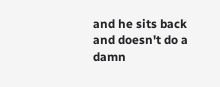and he sits back and doesn't do a damn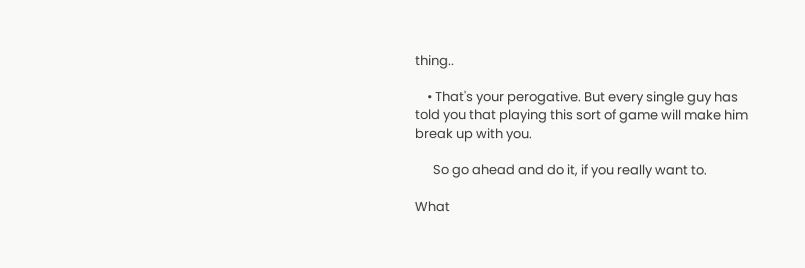thing..

    • That's your perogative. But every single guy has told you that playing this sort of game will make him break up with you.

      So go ahead and do it, if you really want to.

What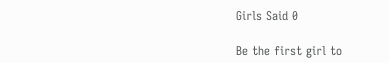Girls Said 0

Be the first girl to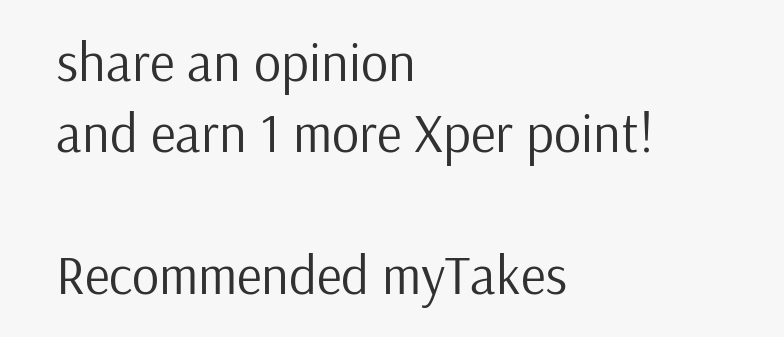share an opinion
and earn 1 more Xper point!

Recommended myTakes